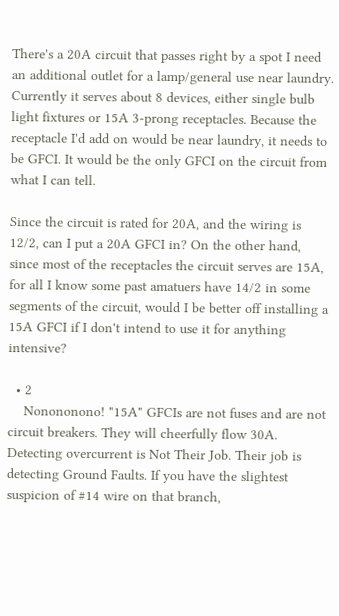There's a 20A circuit that passes right by a spot I need an additional outlet for a lamp/general use near laundry. Currently it serves about 8 devices, either single bulb light fixtures or 15A 3-prong receptacles. Because the receptacle I'd add on would be near laundry, it needs to be GFCI. It would be the only GFCI on the circuit from what I can tell.

Since the circuit is rated for 20A, and the wiring is 12/2, can I put a 20A GFCI in? On the other hand, since most of the receptacles the circuit serves are 15A, for all I know some past amatuers have 14/2 in some segments of the circuit, would I be better off installing a 15A GFCI if I don't intend to use it for anything intensive?

  • 2
    Nonononono! "15A" GFCIs are not fuses and are not circuit breakers. They will cheerfully flow 30A. Detecting overcurrent is Not Their Job. Their job is detecting Ground Faults. If you have the slightest suspicion of #14 wire on that branch,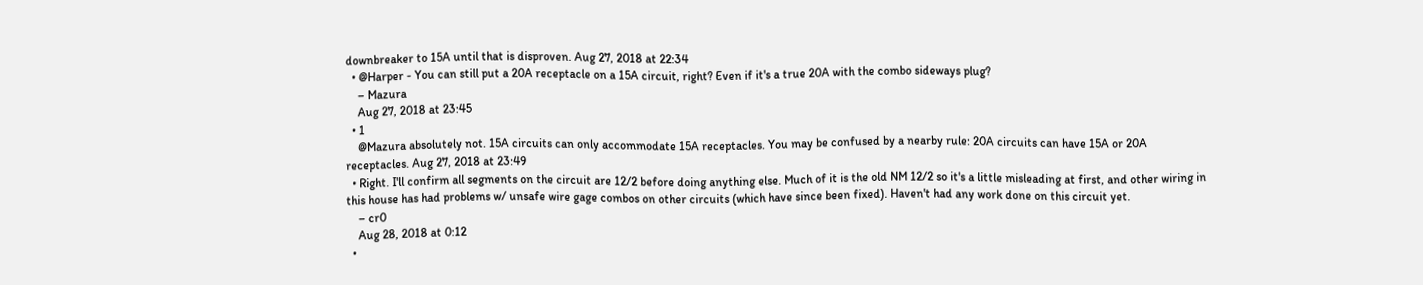downbreaker to 15A until that is disproven. Aug 27, 2018 at 22:34
  • @Harper - You can still put a 20A receptacle on a 15A circuit, right? Even if it's a true 20A with the combo sideways plug?
    – Mazura
    Aug 27, 2018 at 23:45
  • 1
    @Mazura absolutely not. 15A circuits can only accommodate 15A receptacles. You may be confused by a nearby rule: 20A circuits can have 15A or 20A receptacles. Aug 27, 2018 at 23:49
  • Right. I'll confirm all segments on the circuit are 12/2 before doing anything else. Much of it is the old NM 12/2 so it's a little misleading at first, and other wiring in this house has had problems w/ unsafe wire gage combos on other circuits (which have since been fixed). Haven't had any work done on this circuit yet.
    – cr0
    Aug 28, 2018 at 0:12
  •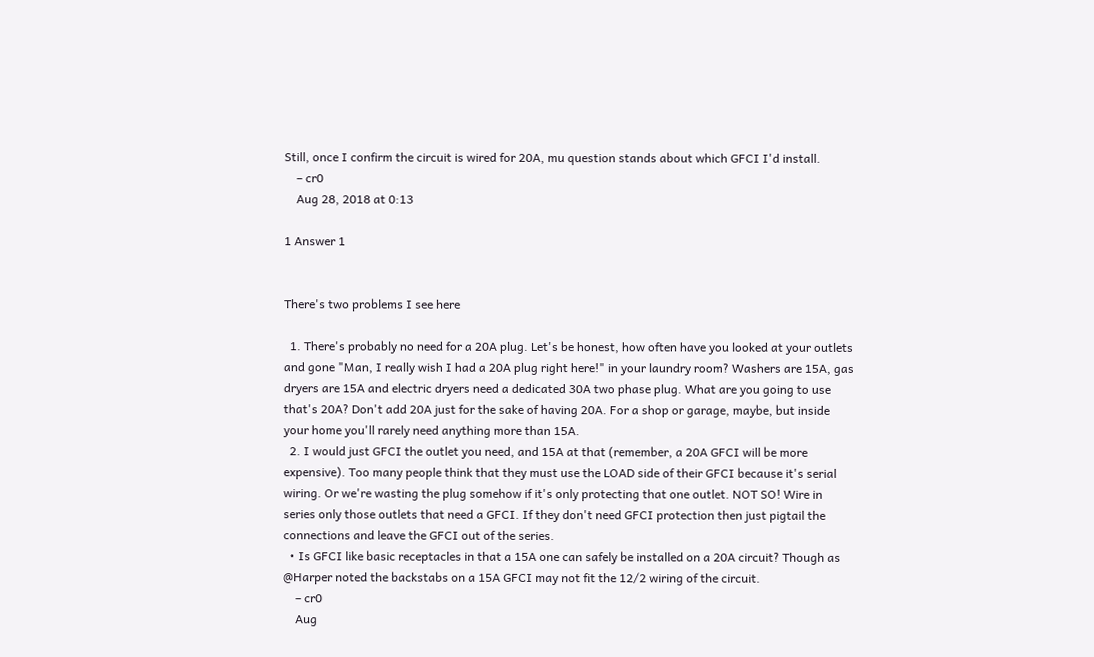Still, once I confirm the circuit is wired for 20A, mu question stands about which GFCI I'd install.
    – cr0
    Aug 28, 2018 at 0:13

1 Answer 1


There's two problems I see here

  1. There's probably no need for a 20A plug. Let's be honest, how often have you looked at your outlets and gone "Man, I really wish I had a 20A plug right here!" in your laundry room? Washers are 15A, gas dryers are 15A and electric dryers need a dedicated 30A two phase plug. What are you going to use that's 20A? Don't add 20A just for the sake of having 20A. For a shop or garage, maybe, but inside your home you'll rarely need anything more than 15A.
  2. I would just GFCI the outlet you need, and 15A at that (remember, a 20A GFCI will be more expensive). Too many people think that they must use the LOAD side of their GFCI because it's serial wiring. Or we're wasting the plug somehow if it's only protecting that one outlet. NOT SO! Wire in series only those outlets that need a GFCI. If they don't need GFCI protection then just pigtail the connections and leave the GFCI out of the series.
  • Is GFCI like basic receptacles in that a 15A one can safely be installed on a 20A circuit? Though as @Harper noted the backstabs on a 15A GFCI may not fit the 12/2 wiring of the circuit.
    – cr0
    Aug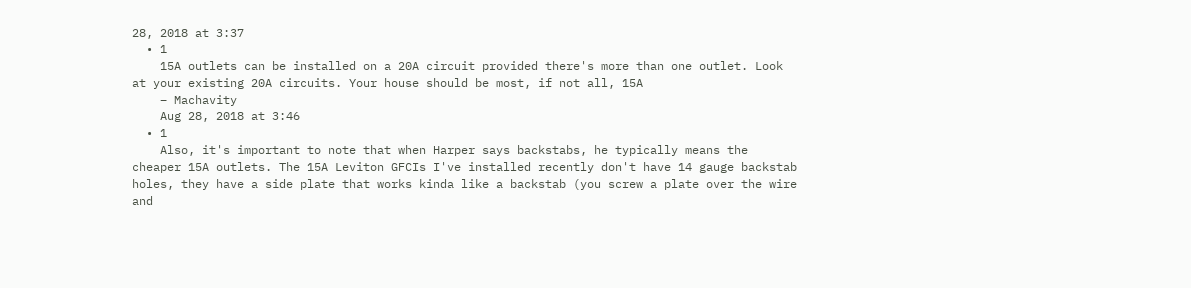28, 2018 at 3:37
  • 1
    15A outlets can be installed on a 20A circuit provided there's more than one outlet. Look at your existing 20A circuits. Your house should be most, if not all, 15A
    – Machavity
    Aug 28, 2018 at 3:46
  • 1
    Also, it's important to note that when Harper says backstabs, he typically means the cheaper 15A outlets. The 15A Leviton GFCIs I've installed recently don't have 14 gauge backstab holes, they have a side plate that works kinda like a backstab (you screw a plate over the wire and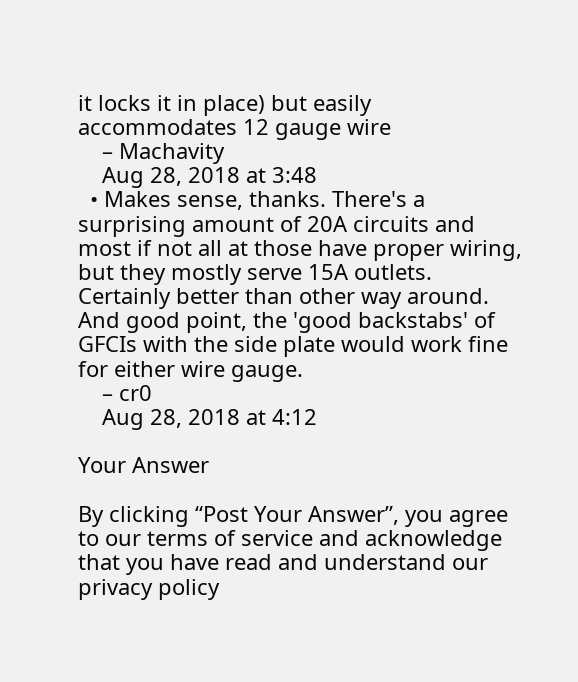it locks it in place) but easily accommodates 12 gauge wire
    – Machavity
    Aug 28, 2018 at 3:48
  • Makes sense, thanks. There's a surprising amount of 20A circuits and most if not all at those have proper wiring, but they mostly serve 15A outlets. Certainly better than other way around. And good point, the 'good backstabs' of GFCIs with the side plate would work fine for either wire gauge.
    – cr0
    Aug 28, 2018 at 4:12

Your Answer

By clicking “Post Your Answer”, you agree to our terms of service and acknowledge that you have read and understand our privacy policy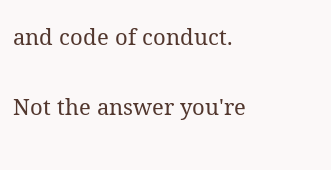and code of conduct.

Not the answer you're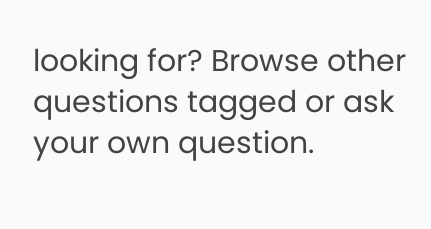looking for? Browse other questions tagged or ask your own question.